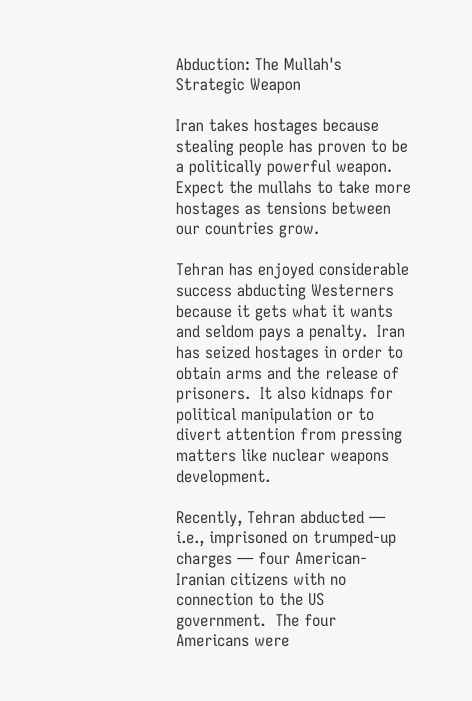Abduction: The Mullah's Strategic Weapon

Iran takes hostages because stealing people has proven to be a politically powerful weapon.  Expect the mullahs to take more hostages as tensions between our countries grow.

Tehran has enjoyed considerable success abducting Westerners because it gets what it wants and seldom pays a penalty.  Iran has seized hostages in order to obtain arms and the release of prisoners.  It also kidnaps for political manipulation or to divert attention from pressing matters like nuclear weapons development.

Recently, Tehran abducted — i.e., imprisoned on trumped-up charges — four American-Iranian citizens with no connection to the US government.  The four Americans were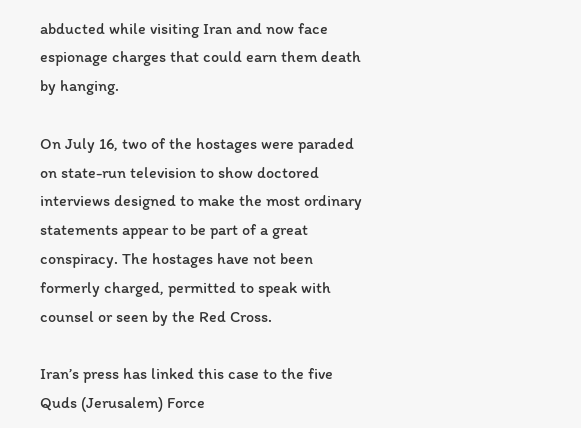abducted while visiting Iran and now face espionage charges that could earn them death by hanging.

On July 16, two of the hostages were paraded on state-run television to show doctored interviews designed to make the most ordinary statements appear to be part of a great conspiracy. The hostages have not been formerly charged, permitted to speak with counsel or seen by the Red Cross.

Iran’s press has linked this case to the five Quds (Jerusalem) Force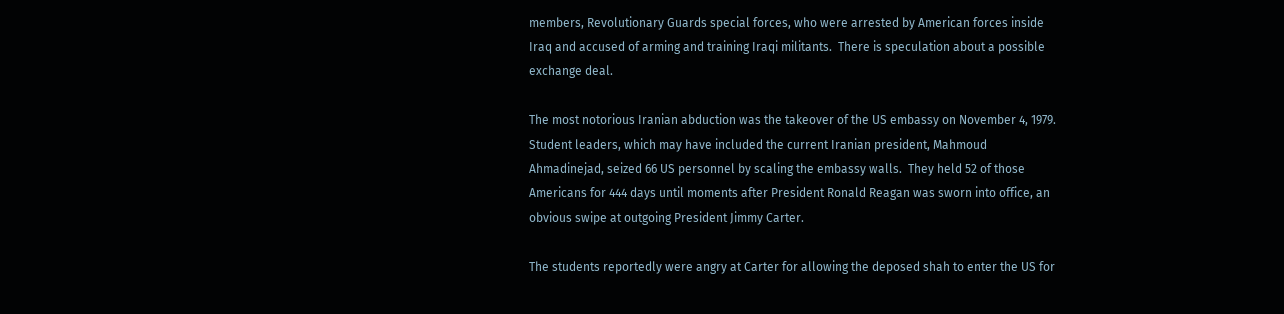members, Revolutionary Guards special forces, who were arrested by American forces inside Iraq and accused of arming and training Iraqi militants.  There is speculation about a possible exchange deal.

The most notorious Iranian abduction was the takeover of the US embassy on November 4, 1979.  Student leaders, which may have included the current Iranian president, Mahmoud Ahmadinejad, seized 66 US personnel by scaling the embassy walls.  They held 52 of those Americans for 444 days until moments after President Ronald Reagan was sworn into office, an obvious swipe at outgoing President Jimmy Carter.

The students reportedly were angry at Carter for allowing the deposed shah to enter the US for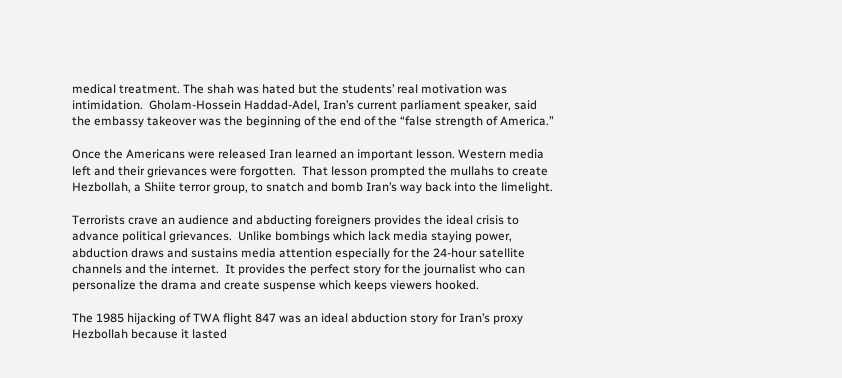medical treatment. The shah was hated but the students’ real motivation was intimidation.  Gholam-Hossein Haddad-Adel, Iran’s current parliament speaker, said the embassy takeover was the beginning of the end of the “false strength of America.”

Once the Americans were released Iran learned an important lesson. Western media left and their grievances were forgotten.  That lesson prompted the mullahs to create Hezbollah, a Shiite terror group, to snatch and bomb Iran’s way back into the limelight.

Terrorists crave an audience and abducting foreigners provides the ideal crisis to advance political grievances.  Unlike bombings which lack media staying power, abduction draws and sustains media attention especially for the 24-hour satellite channels and the internet.  It provides the perfect story for the journalist who can personalize the drama and create suspense which keeps viewers hooked.

The 1985 hijacking of TWA flight 847 was an ideal abduction story for Iran’s proxy Hezbollah because it lasted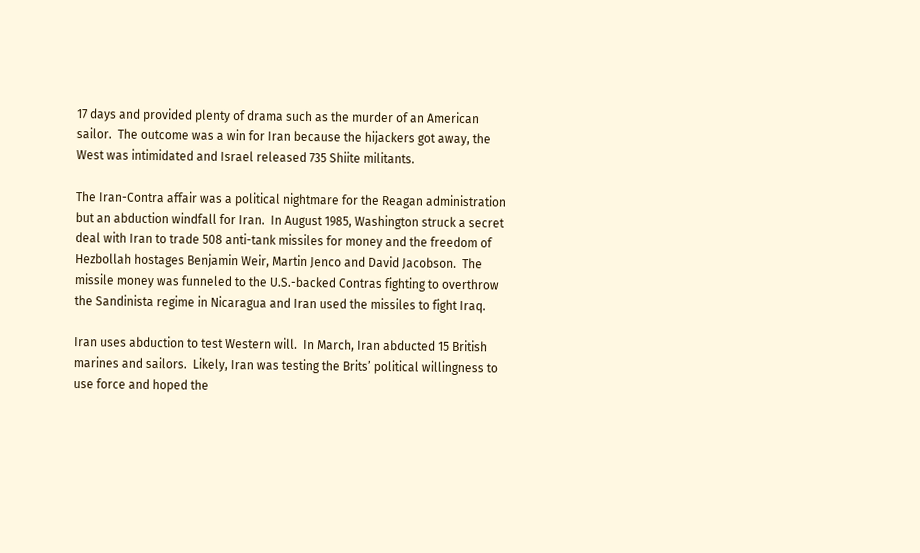17 days and provided plenty of drama such as the murder of an American sailor.  The outcome was a win for Iran because the hijackers got away, the West was intimidated and Israel released 735 Shiite militants.

The Iran-Contra affair was a political nightmare for the Reagan administration but an abduction windfall for Iran.  In August 1985, Washington struck a secret deal with Iran to trade 508 anti-tank missiles for money and the freedom of Hezbollah hostages Benjamin Weir, Martin Jenco and David Jacobson.  The missile money was funneled to the U.S.-backed Contras fighting to overthrow the Sandinista regime in Nicaragua and Iran used the missiles to fight Iraq.

Iran uses abduction to test Western will.  In March, Iran abducted 15 British marines and sailors.  Likely, Iran was testing the Brits’ political willingness to use force and hoped the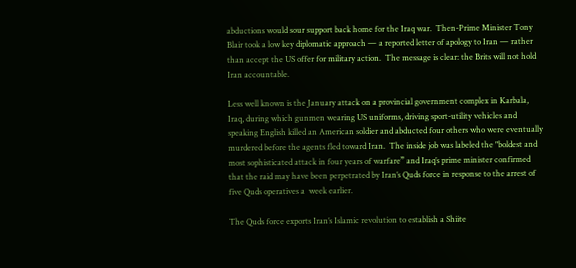abductions would sour support back home for the Iraq war.  Then-Prime Minister Tony Blair took a low key diplomatic approach — a reported letter of apology to Iran — rather than accept the US offer for military action.  The message is clear: the Brits will not hold Iran accountable.

Less well known is the January attack on a provincial government complex in Karbala, Iraq, during which gunmen wearing US uniforms, driving sport-utility vehicles and speaking English killed an American soldier and abducted four others who were eventually murdered before the agents fled toward Iran.  The inside job was labeled the "boldest and most sophisticated attack in four years of warfare” and Iraq’s prime minister confirmed that the raid may have been perpetrated by Iran’s Quds force in response to the arrest of five Quds operatives a  week earlier.

The Quds force exports Iran’s Islamic revolution to establish a Shiite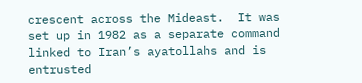crescent across the Mideast.  It was set up in 1982 as a separate command linked to Iran’s ayatollahs and is entrusted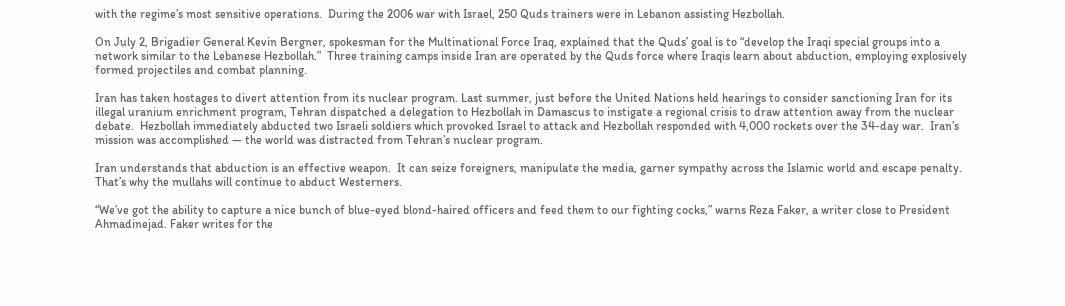with the regime’s most sensitive operations.  During the 2006 war with Israel, 250 Quds trainers were in Lebanon assisting Hezbollah.

On July 2, Brigadier General Kevin Bergner, spokesman for the Multinational Force Iraq, explained that the Quds’ goal is to “develop the Iraqi special groups into a network similar to the Lebanese Hezbollah.”  Three training camps inside Iran are operated by the Quds force where Iraqis learn about abduction, employing explosively formed projectiles and combat planning.

Iran has taken hostages to divert attention from its nuclear program. Last summer, just before the United Nations held hearings to consider sanctioning Iran for its illegal uranium enrichment program, Tehran dispatched a delegation to Hezbollah in Damascus to instigate a regional crisis to draw attention away from the nuclear debate.  Hezbollah immediately abducted two Israeli soldiers which provoked Israel to attack and Hezbollah responded with 4,000 rockets over the 34-day war.  Iran’s mission was accomplished — the world was distracted from Tehran’s nuclear program.

Iran understands that abduction is an effective weapon.  It can seize foreigners, manipulate the media, garner sympathy across the Islamic world and escape penalty. That’s why the mullahs will continue to abduct Westerners.

“We’ve got the ability to capture a nice bunch of blue-eyed blond-haired officers and feed them to our fighting cocks,” warns Reza Faker, a writer close to President Ahmadinejad. Faker writes for the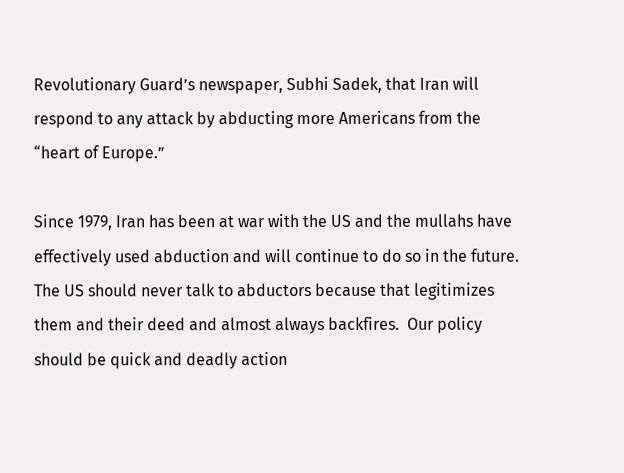Revolutionary Guard’s newspaper, Subhi Sadek, that Iran will respond to any attack by abducting more Americans from the “heart of Europe.”

Since 1979, Iran has been at war with the US and the mullahs have effectively used abduction and will continue to do so in the future.  The US should never talk to abductors because that legitimizes them and their deed and almost always backfires.  Our policy should be quick and deadly action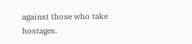against those who take hostages.